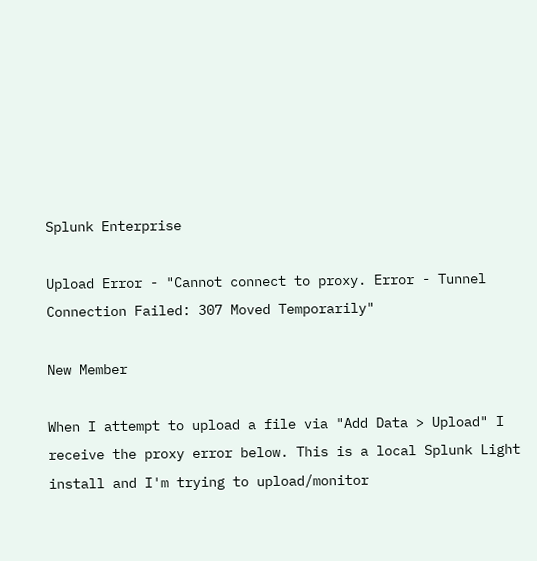Splunk Enterprise

Upload Error - "Cannot connect to proxy. Error - Tunnel Connection Failed: 307 Moved Temporarily"

New Member

When I attempt to upload a file via "Add Data > Upload" I receive the proxy error below. This is a local Splunk Light install and I'm trying to upload/monitor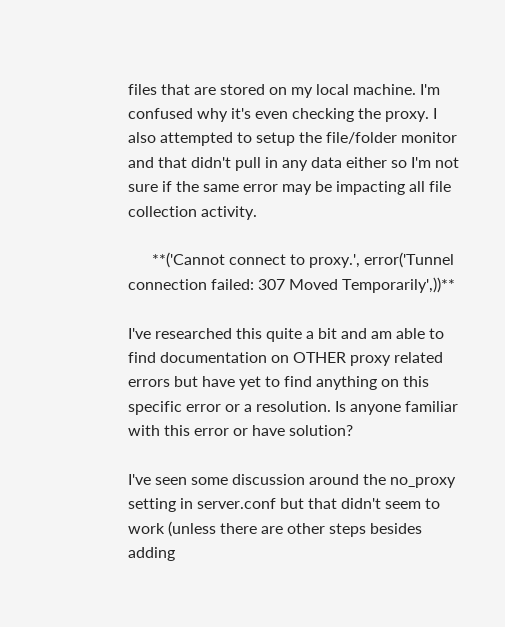files that are stored on my local machine. I'm confused why it's even checking the proxy. I also attempted to setup the file/folder monitor and that didn't pull in any data either so I'm not sure if the same error may be impacting all file collection activity.

      **('Cannot connect to proxy.', error('Tunnel connection failed: 307 Moved Temporarily',))**

I've researched this quite a bit and am able to find documentation on OTHER proxy related errors but have yet to find anything on this specific error or a resolution. Is anyone familiar with this error or have solution?

I've seen some discussion around the no_proxy setting in server.conf but that didn't seem to work (unless there are other steps besides adding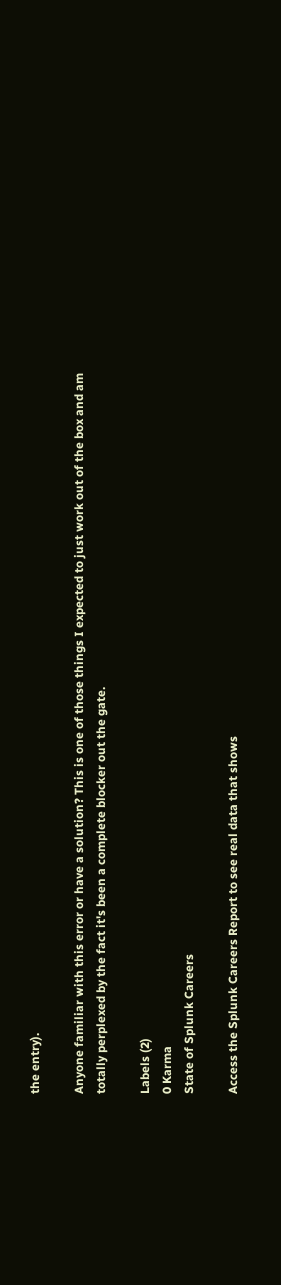the entry).

Anyone familiar with this error or have a solution? This is one of those things I expected to just work out of the box and am totally perplexed by the fact it's been a complete blocker out the gate.

Labels (2)
0 Karma
State of Splunk Careers

Access the Splunk Careers Report to see real data that shows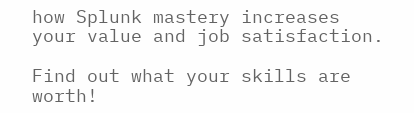how Splunk mastery increases your value and job satisfaction.

Find out what your skills are worth!